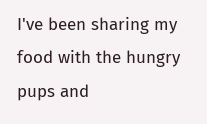I've been sharing my food with the hungry pups and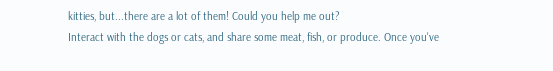kitties, but...there are a lot of them! Could you help me out?
Interact with the dogs or cats, and share some meat, fish, or produce. Once you've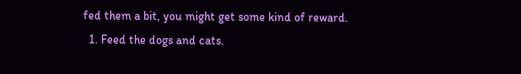fed them a bit, you might get some kind of reward.
  1. Feed the dogs and cats.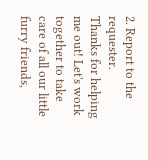2. Report to the requester.
Thanks for helping me out! Let's work together to take care of all our little furry friends,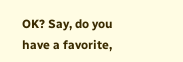OK? Say, do you have a favorite,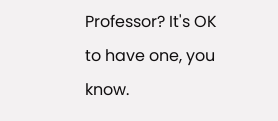Professor? It's OK to have one, you know.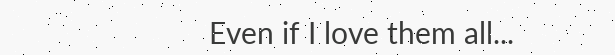Even if I love them all...